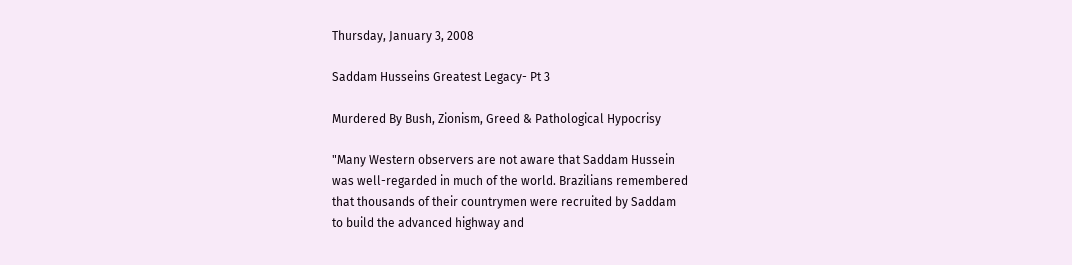Thursday, January 3, 2008

Saddam Husseins Greatest Legacy- Pt 3

Murdered By Bush, Zionism, Greed & Pathological Hypocrisy

"Many Western observers are not aware that Saddam Hussein
was well-regarded in much of the world. Brazilians remembered
that thousands of their countrymen were recruited by Saddam
to build the advanced highway and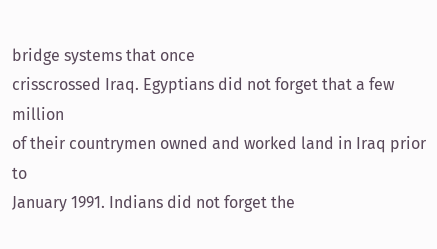bridge systems that once
crisscrossed Iraq. Egyptians did not forget that a few million
of their countrymen owned and worked land in Iraq prior to
January 1991. Indians did not forget the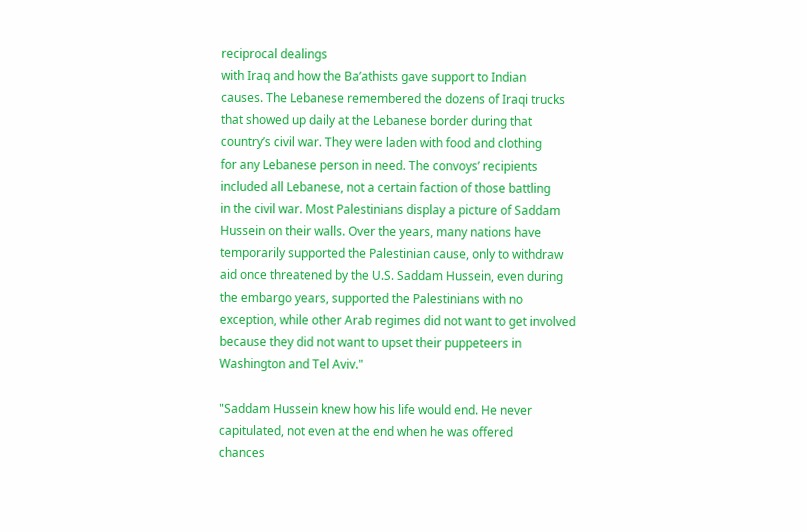reciprocal dealings
with Iraq and how the Ba’athists gave support to Indian
causes. The Lebanese remembered the dozens of Iraqi trucks
that showed up daily at the Lebanese border during that
country’s civil war. They were laden with food and clothing
for any Lebanese person in need. The convoys’ recipients
included all Lebanese, not a certain faction of those battling
in the civil war. Most Palestinians display a picture of Saddam
Hussein on their walls. Over the years, many nations have
temporarily supported the Palestinian cause, only to withdraw
aid once threatened by the U.S. Saddam Hussein, even during
the embargo years, supported the Palestinians with no
exception, while other Arab regimes did not want to get involved
because they did not want to upset their puppeteers in
Washington and Tel Aviv."

"Saddam Hussein knew how his life would end. He never
capitulated, not even at the end when he was offered
chances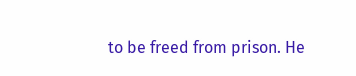to be freed from prison. He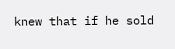knew that if he sold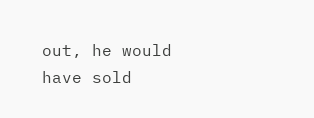out, he would have sold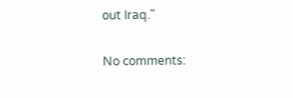out Iraq."

No comments: